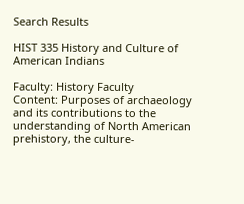Search Results

HIST 335 History and Culture of American Indians

Faculty: History Faculty
Content: Purposes of archaeology and its contributions to the understanding of North American prehistory, the culture-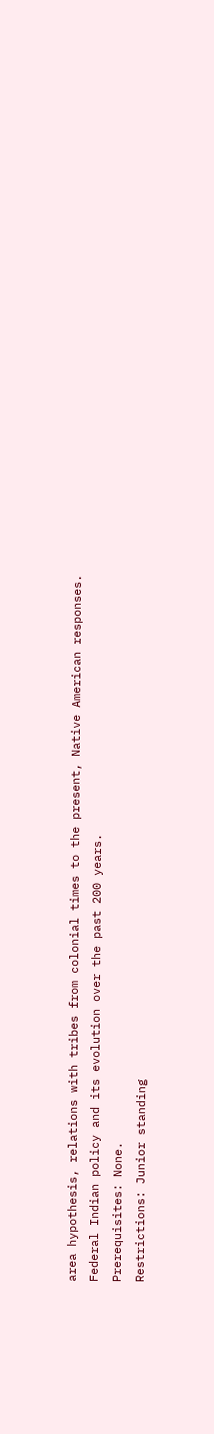area hypothesis, relations with tribes from colonial times to the present, Native American responses. Federal Indian policy and its evolution over the past 200 years.
Prerequisites: None.
Restrictions: Junior standing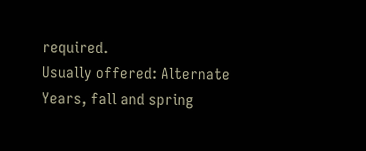required.
Usually offered: Alternate Years, fall and spring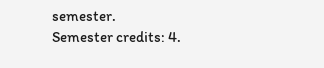semester.
Semester credits: 4.